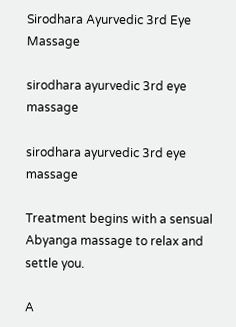Sirodhara Ayurvedic 3rd Eye Massage

sirodhara ayurvedic 3rd eye massage

sirodhara ayurvedic 3rd eye massage

Treatment begins with a sensual Abyanga massage to relax and settle you.

A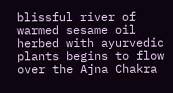blissful river of warmed sesame oil herbed with ayurvedic plants begins to flow over the Ajna Chakra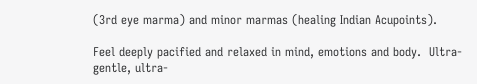(3rd eye marma) and minor marmas (healing Indian Acupoints).

Feel deeply pacified and relaxed in mind, emotions and body.  Ultra-gentle, ultra-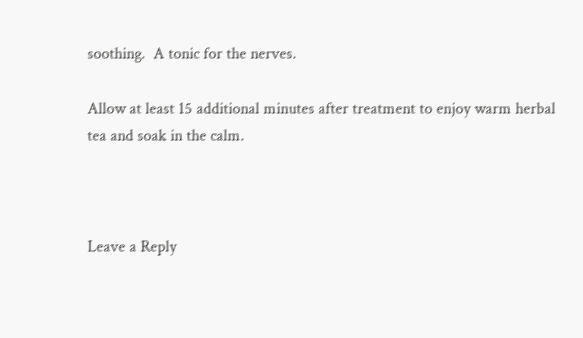soothing.  A tonic for the nerves.

Allow at least 15 additional minutes after treatment to enjoy warm herbal tea and soak in the calm.



Leave a Reply